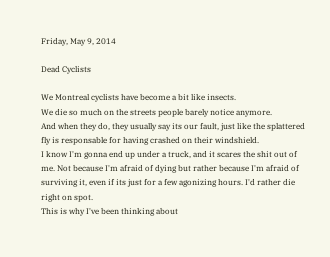Friday, May 9, 2014

Dead Cyclists

We Montreal cyclists have become a bit like insects.
We die so much on the streets people barely notice anymore.
And when they do, they usually say its our fault, just like the splattered fly is responsable for having crashed on their windshield.
I know I'm gonna end up under a truck, and it scares the shit out of me. Not because I'm afraid of dying but rather because I'm afraid of surviving it, even if its just for a few agonizing hours. I'd rather die right on spot.
This is why I've been thinking about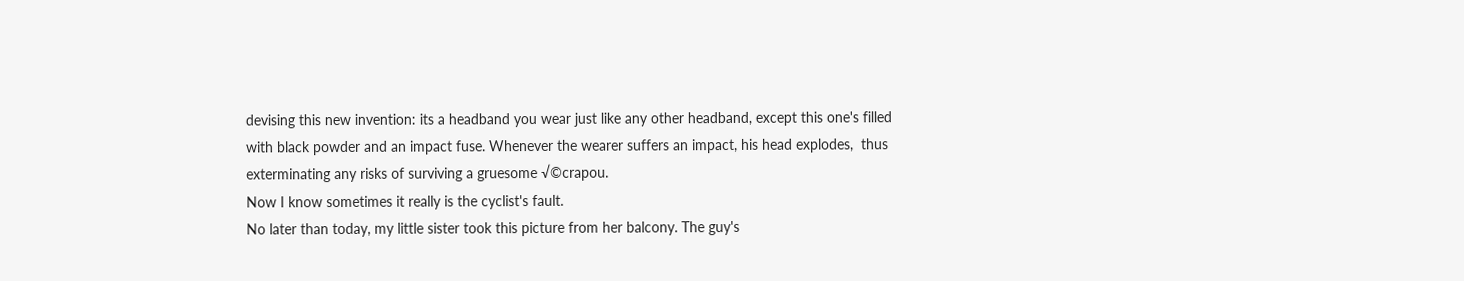devising this new invention: its a headband you wear just like any other headband, except this one's filled with black powder and an impact fuse. Whenever the wearer suffers an impact, his head explodes,  thus exterminating any risks of surviving a gruesome √©crapou.
Now I know sometimes it really is the cyclist's fault.
No later than today, my little sister took this picture from her balcony. The guy's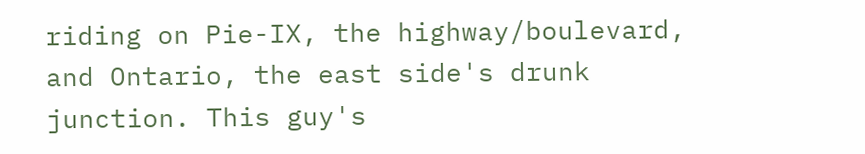riding on Pie-IX, the highway/boulevard, and Ontario, the east side's drunk junction. This guy's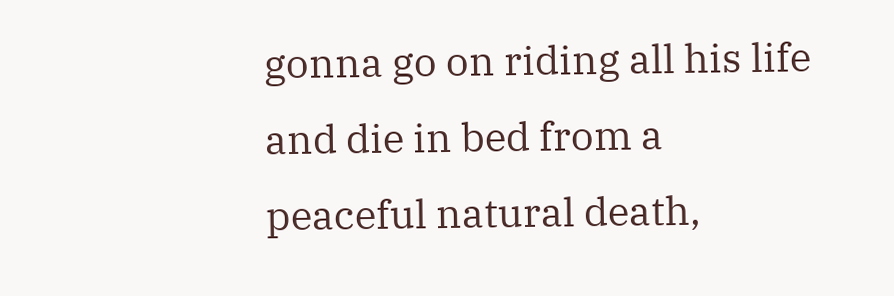gonna go on riding all his life and die in bed from a peaceful natural death,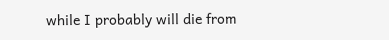while I probably will die from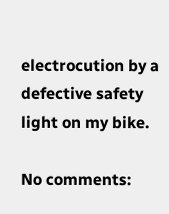electrocution by a defective safety light on my bike.

No comments: